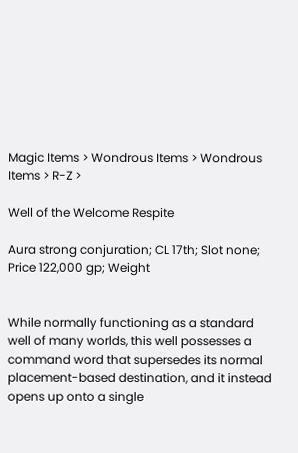Magic Items > Wondrous Items > Wondrous Items > R-Z >

Well of the Welcome Respite

Aura strong conjuration; CL 17th; Slot none; Price 122,000 gp; Weight


While normally functioning as a standard well of many worlds, this well possesses a command word that supersedes its normal placement-based destination, and it instead opens up onto a single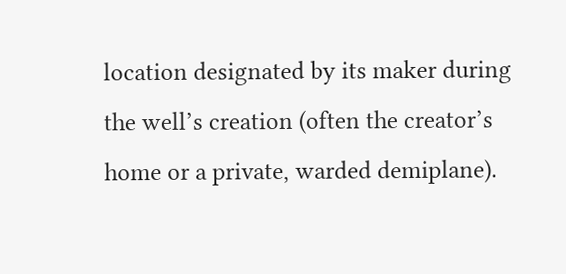location designated by its maker during the well’s creation (often the creator’s home or a private, warded demiplane).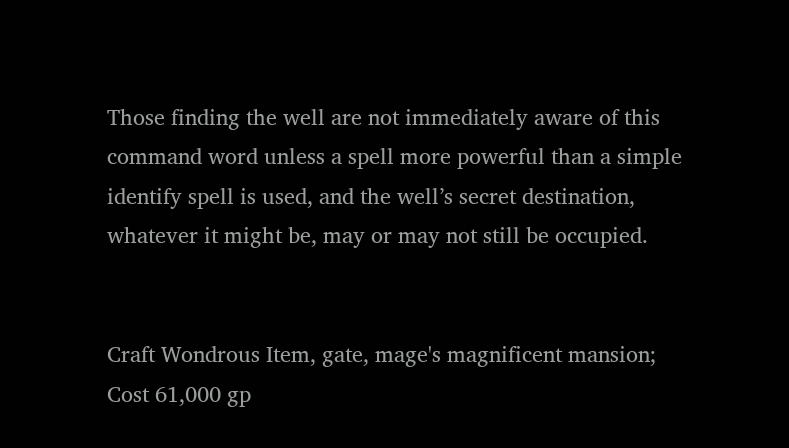Those finding the well are not immediately aware of this command word unless a spell more powerful than a simple identify spell is used, and the well’s secret destination, whatever it might be, may or may not still be occupied.


Craft Wondrous Item, gate, mage's magnificent mansion; Cost 61,000 gp